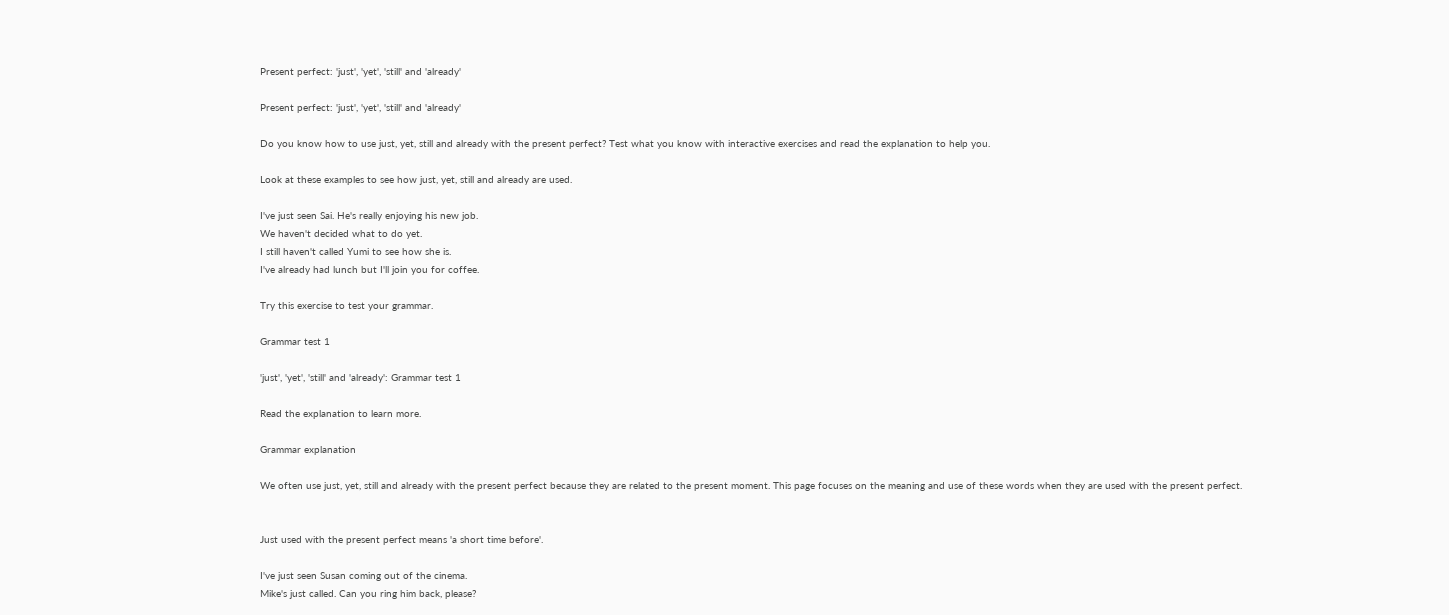Present perfect: 'just', 'yet', 'still' and 'already'

Present perfect: 'just', 'yet', 'still' and 'already'

Do you know how to use just, yet, still and already with the present perfect? Test what you know with interactive exercises and read the explanation to help you.

Look at these examples to see how just, yet, still and already are used.

I've just seen Sai. He's really enjoying his new job.
We haven't decided what to do yet.
I still haven't called Yumi to see how she is.
I've already had lunch but I'll join you for coffee.

Try this exercise to test your grammar.

Grammar test 1

'just', 'yet', 'still' and 'already': Grammar test 1

Read the explanation to learn more.

Grammar explanation

We often use just, yet, still and already with the present perfect because they are related to the present moment. This page focuses on the meaning and use of these words when they are used with the present perfect.


Just used with the present perfect means 'a short time before'.

I've just seen Susan coming out of the cinema.
Mike's just called. Can you ring him back, please?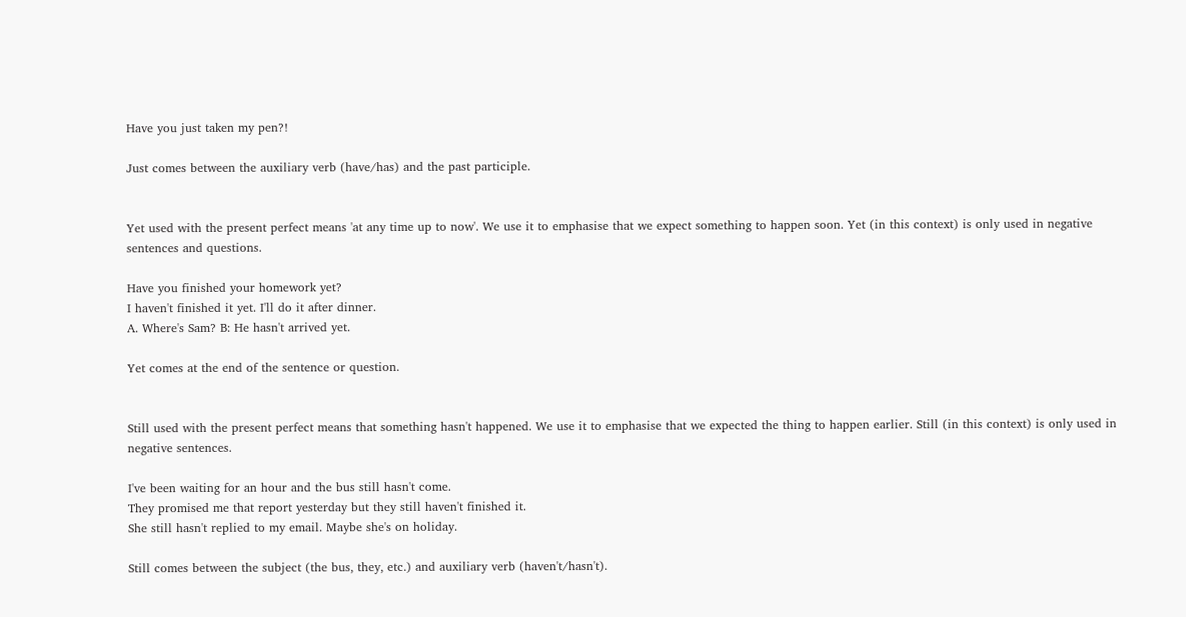Have you just taken my pen?!

Just comes between the auxiliary verb (have/has) and the past participle.


Yet used with the present perfect means 'at any time up to now'. We use it to emphasise that we expect something to happen soon. Yet (in this context) is only used in negative sentences and questions.

Have you finished your homework yet?
I haven't finished it yet. I'll do it after dinner.
A. Where's Sam? B: He hasn't arrived yet.

Yet comes at the end of the sentence or question.


Still used with the present perfect means that something hasn't happened. We use it to emphasise that we expected the thing to happen earlier. Still (in this context) is only used in negative sentences.

I've been waiting for an hour and the bus still hasn't come.
They promised me that report yesterday but they still haven't finished it.
She still hasn't replied to my email. Maybe she's on holiday.

Still comes between the subject (the bus, they, etc.) and auxiliary verb (haven't/hasn't).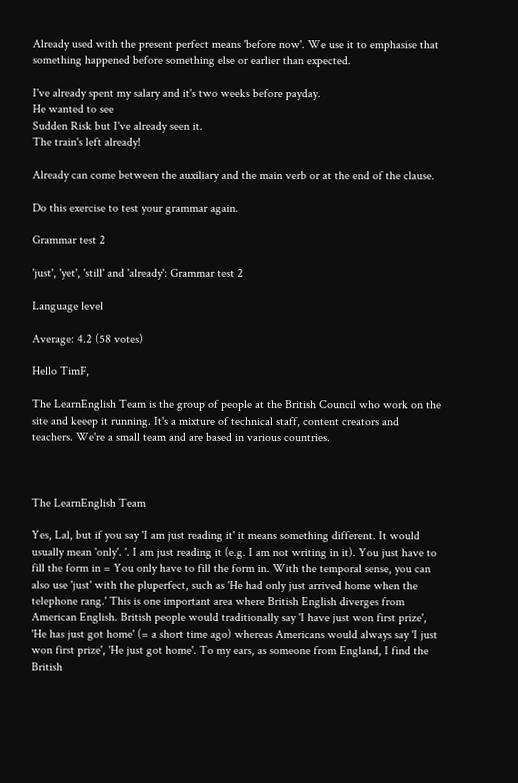Already used with the present perfect means 'before now'. We use it to emphasise that something happened before something else or earlier than expected.

I've already spent my salary and it's two weeks before payday.
He wanted to see
Sudden Risk but I've already seen it.
The train's left already!

Already can come between the auxiliary and the main verb or at the end of the clause.

Do this exercise to test your grammar again.

Grammar test 2

'just', 'yet', 'still' and 'already': Grammar test 2

Language level

Average: 4.2 (58 votes)

Hello TimF,

The LearnEnglish Team is the group of people at the British Council who work on the site and keeep it running. It's a mixture of technical staff, content creators and teachers. We're a small team and are based in various countries.



The LearnEnglish Team

Yes, Lal, but if you say 'I am just reading it' it means something different. It would usually mean 'only'. '. I am just reading it (e.g. I am not writing in it). You just have to fill the form in = You only have to fill the form in. With the temporal sense, you can also use 'just' with the pluperfect, such as 'He had only just arrived home when the telephone rang.' This is one important area where British English diverges from American English. British people would traditionally say 'I have just won first prize', 'He has just got home' (= a short time ago) whereas Americans would always say 'I just won first prize', 'He just got home'. To my ears, as someone from England, I find the British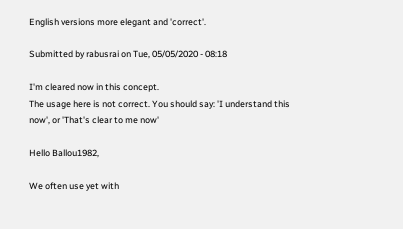English versions more elegant and 'correct'.

Submitted by rabusrai on Tue, 05/05/2020 - 08:18

I'm cleared now in this concept.
The usage here is not correct. You should say: 'I understand this now', or 'That's clear to me now'

Hello Ballou1982,

We often use yet with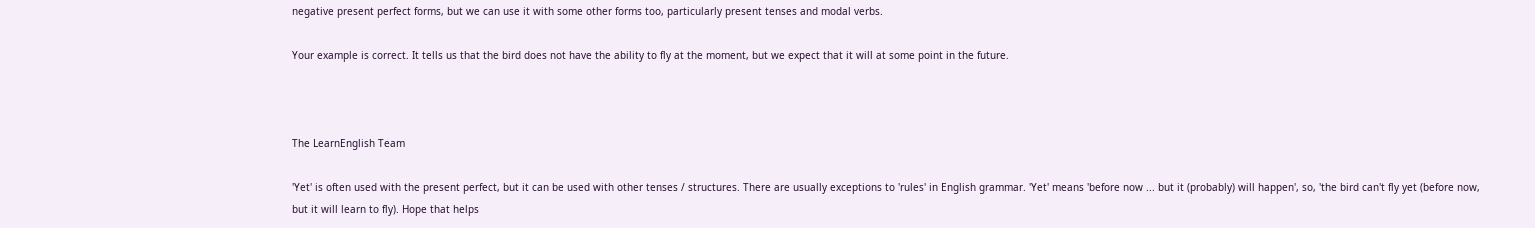negative present perfect forms, but we can use it with some other forms too, particularly present tenses and modal verbs.

Your example is correct. It tells us that the bird does not have the ability to fly at the moment, but we expect that it will at some point in the future.



The LearnEnglish Team

'Yet' is often used with the present perfect, but it can be used with other tenses / structures. There are usually exceptions to 'rules' in English grammar. 'Yet' means 'before now ... but it (probably) will happen', so, 'the bird can't fly yet (before now, but it will learn to fly). Hope that helps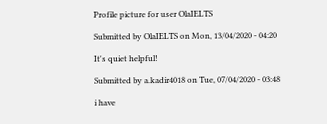Profile picture for user OlaIELTS

Submitted by OlaIELTS on Mon, 13/04/2020 - 04:20

It's quiet helpful!

Submitted by a.kadir4018 on Tue, 07/04/2020 - 03:48

i have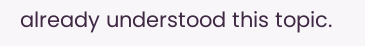already understood this topic.